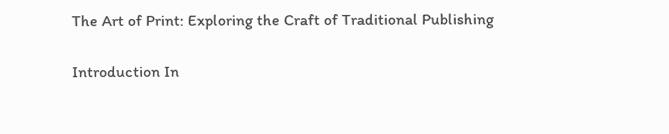The Art of Print: Exploring the Craft of Traditional Publishing

Introduction In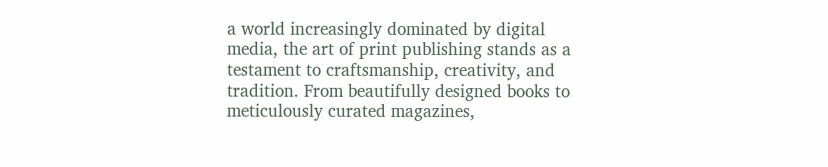a world increasingly dominated by digital media, the art of print publishing stands as a testament to craftsmanship, creativity, and tradition. From beautifully designed books to meticulously curated magazines,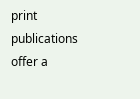print publications offer a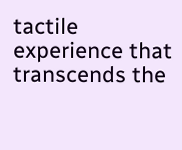tactile experience that transcends the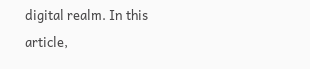digital realm. In this article,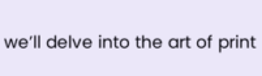we’ll delve into the art of print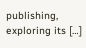publishing, exploring its […]